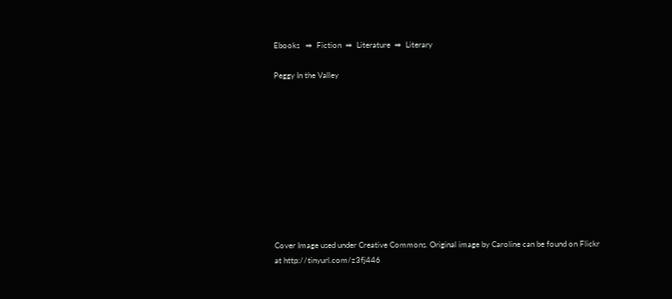Ebooks   ➡  Fiction  ➡  Literature  ➡  Literary

Peggy In the Valley










Cover Image used under Creative Commons. Original image by Caroline can be found on Flickr at http://tinyurl.com/z3fj446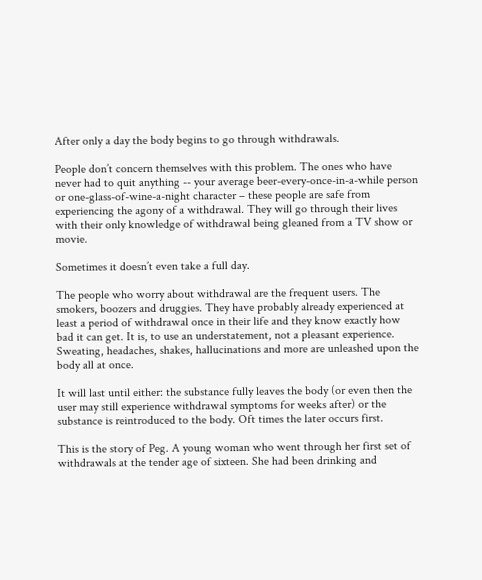After only a day the body begins to go through withdrawals.

People don’t concern themselves with this problem. The ones who have never had to quit anything -- your average beer-every-once-in-a-while person or one-glass-of-wine-a-night character – these people are safe from experiencing the agony of a withdrawal. They will go through their lives with their only knowledge of withdrawal being gleaned from a TV show or movie.

Sometimes it doesn’t even take a full day.

The people who worry about withdrawal are the frequent users. The smokers, boozers and druggies. They have probably already experienced at least a period of withdrawal once in their life and they know exactly how bad it can get. It is, to use an understatement, not a pleasant experience. Sweating, headaches, shakes, hallucinations and more are unleashed upon the body all at once.

It will last until either: the substance fully leaves the body (or even then the user may still experience withdrawal symptoms for weeks after) or the substance is reintroduced to the body. Oft times the later occurs first.

This is the story of Peg. A young woman who went through her first set of withdrawals at the tender age of sixteen. She had been drinking and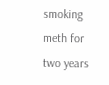smoking meth for two years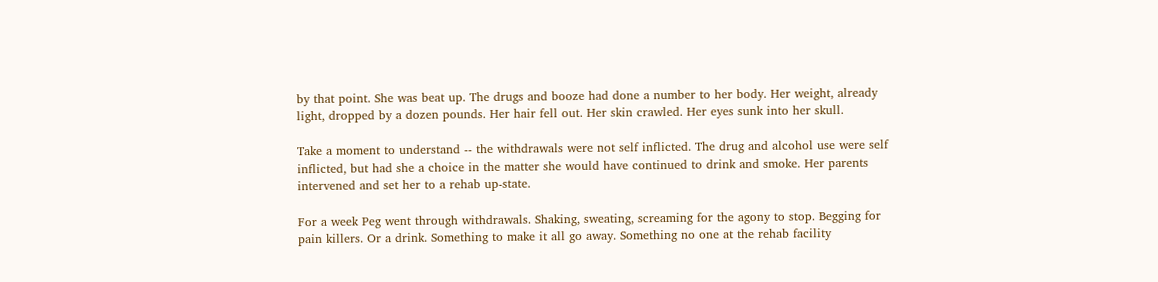by that point. She was beat up. The drugs and booze had done a number to her body. Her weight, already light, dropped by a dozen pounds. Her hair fell out. Her skin crawled. Her eyes sunk into her skull.

Take a moment to understand -- the withdrawals were not self inflicted. The drug and alcohol use were self inflicted, but had she a choice in the matter she would have continued to drink and smoke. Her parents intervened and set her to a rehab up-state.

For a week Peg went through withdrawals. Shaking, sweating, screaming for the agony to stop. Begging for pain killers. Or a drink. Something to make it all go away. Something no one at the rehab facility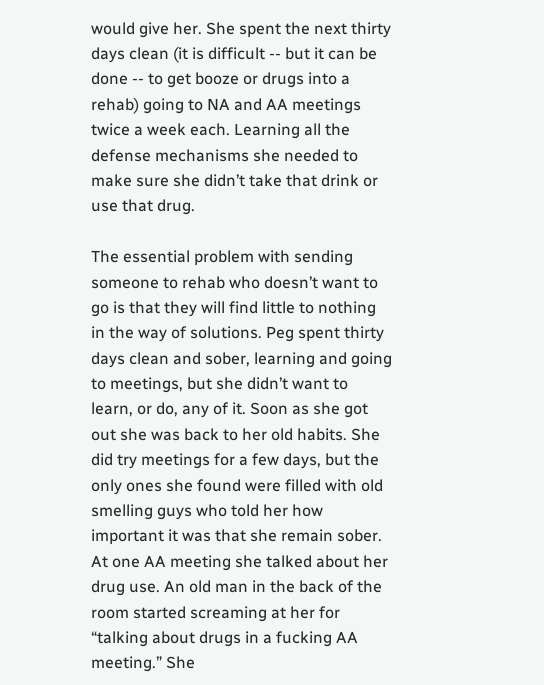would give her. She spent the next thirty days clean (it is difficult -- but it can be done -- to get booze or drugs into a rehab) going to NA and AA meetings twice a week each. Learning all the defense mechanisms she needed to make sure she didn’t take that drink or use that drug.

The essential problem with sending someone to rehab who doesn’t want to go is that they will find little to nothing in the way of solutions. Peg spent thirty days clean and sober, learning and going to meetings, but she didn’t want to learn, or do, any of it. Soon as she got out she was back to her old habits. She did try meetings for a few days, but the only ones she found were filled with old smelling guys who told her how important it was that she remain sober. At one AA meeting she talked about her drug use. An old man in the back of the room started screaming at her for “talking about drugs in a fucking AA meeting.” She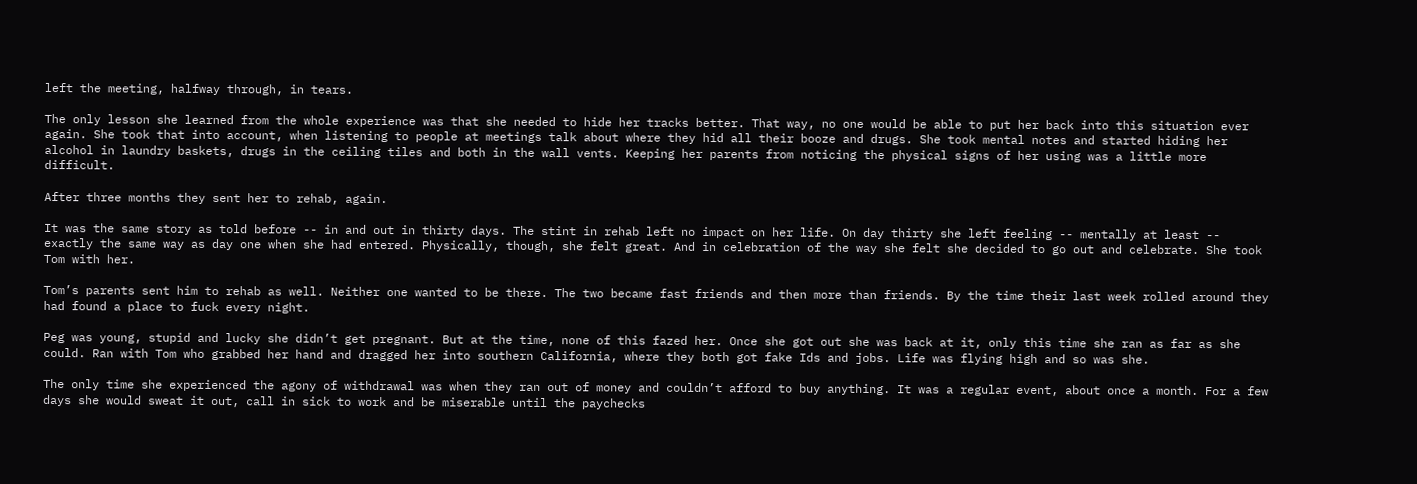left the meeting, halfway through, in tears.

The only lesson she learned from the whole experience was that she needed to hide her tracks better. That way, no one would be able to put her back into this situation ever again. She took that into account, when listening to people at meetings talk about where they hid all their booze and drugs. She took mental notes and started hiding her alcohol in laundry baskets, drugs in the ceiling tiles and both in the wall vents. Keeping her parents from noticing the physical signs of her using was a little more difficult.

After three months they sent her to rehab, again.

It was the same story as told before -- in and out in thirty days. The stint in rehab left no impact on her life. On day thirty she left feeling -- mentally at least -- exactly the same way as day one when she had entered. Physically, though, she felt great. And in celebration of the way she felt she decided to go out and celebrate. She took Tom with her.

Tom’s parents sent him to rehab as well. Neither one wanted to be there. The two became fast friends and then more than friends. By the time their last week rolled around they had found a place to fuck every night.

Peg was young, stupid and lucky she didn’t get pregnant. But at the time, none of this fazed her. Once she got out she was back at it, only this time she ran as far as she could. Ran with Tom who grabbed her hand and dragged her into southern California, where they both got fake Ids and jobs. Life was flying high and so was she.

The only time she experienced the agony of withdrawal was when they ran out of money and couldn’t afford to buy anything. It was a regular event, about once a month. For a few days she would sweat it out, call in sick to work and be miserable until the paychecks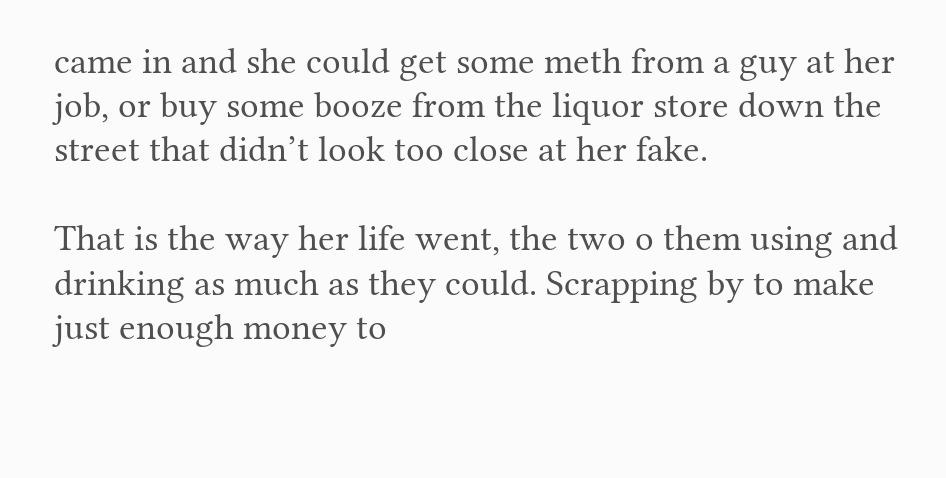came in and she could get some meth from a guy at her job, or buy some booze from the liquor store down the street that didn’t look too close at her fake.

That is the way her life went, the two o them using and drinking as much as they could. Scrapping by to make just enough money to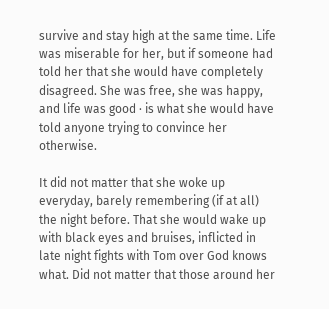survive and stay high at the same time. Life was miserable for her, but if someone had told her that she would have completely disagreed. She was free, she was happy, and life was good · is what she would have told anyone trying to convince her otherwise.

It did not matter that she woke up everyday, barely remembering (if at all) the night before. That she would wake up with black eyes and bruises, inflicted in late night fights with Tom over God knows what. Did not matter that those around her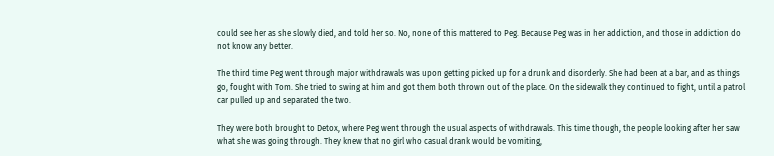could see her as she slowly died, and told her so. No, none of this mattered to Peg. Because Peg was in her addiction, and those in addiction do not know any better.

The third time Peg went through major withdrawals was upon getting picked up for a drunk and disorderly. She had been at a bar, and as things go, fought with Tom. She tried to swing at him and got them both thrown out of the place. On the sidewalk they continued to fight, until a patrol car pulled up and separated the two.

They were both brought to Detox, where Peg went through the usual aspects of withdrawals. This time though, the people looking after her saw what she was going through. They knew that no girl who casual drank would be vomiting,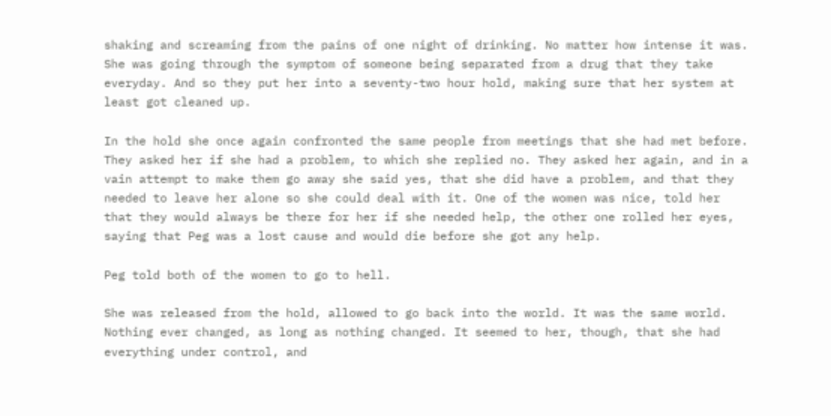shaking and screaming from the pains of one night of drinking. No matter how intense it was. She was going through the symptom of someone being separated from a drug that they take everyday. And so they put her into a seventy-two hour hold, making sure that her system at least got cleaned up.

In the hold she once again confronted the same people from meetings that she had met before. They asked her if she had a problem, to which she replied no. They asked her again, and in a vain attempt to make them go away she said yes, that she did have a problem, and that they needed to leave her alone so she could deal with it. One of the women was nice, told her that they would always be there for her if she needed help, the other one rolled her eyes, saying that Peg was a lost cause and would die before she got any help.

Peg told both of the women to go to hell.

She was released from the hold, allowed to go back into the world. It was the same world. Nothing ever changed, as long as nothing changed. It seemed to her, though, that she had everything under control, and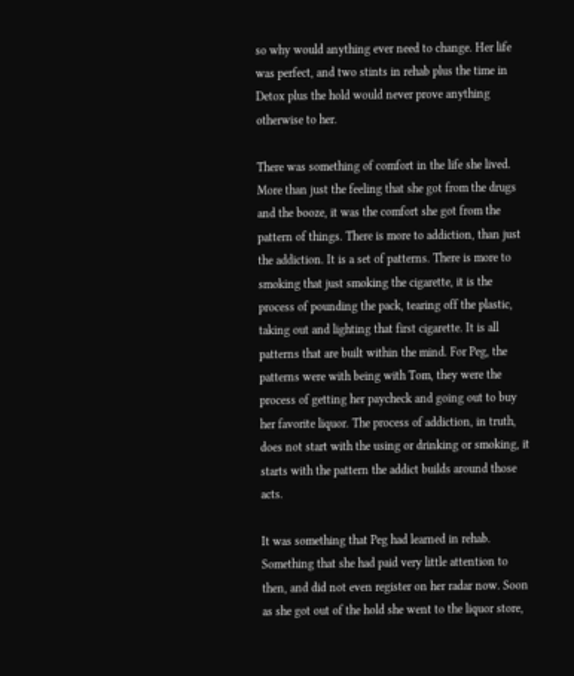so why would anything ever need to change. Her life was perfect, and two stints in rehab plus the time in Detox plus the hold would never prove anything otherwise to her.

There was something of comfort in the life she lived. More than just the feeling that she got from the drugs and the booze, it was the comfort she got from the pattern of things. There is more to addiction, than just the addiction. It is a set of patterns. There is more to smoking that just smoking the cigarette, it is the process of pounding the pack, tearing off the plastic, taking out and lighting that first cigarette. It is all patterns that are built within the mind. For Peg, the patterns were with being with Tom, they were the process of getting her paycheck and going out to buy her favorite liquor. The process of addiction, in truth, does not start with the using or drinking or smoking, it starts with the pattern the addict builds around those acts.

It was something that Peg had learned in rehab. Something that she had paid very little attention to then, and did not even register on her radar now. Soon as she got out of the hold she went to the liquor store,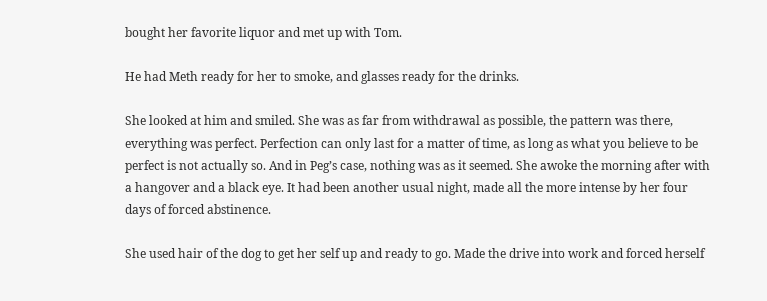bought her favorite liquor and met up with Tom.

He had Meth ready for her to smoke, and glasses ready for the drinks.

She looked at him and smiled. She was as far from withdrawal as possible, the pattern was there, everything was perfect. Perfection can only last for a matter of time, as long as what you believe to be perfect is not actually so. And in Peg’s case, nothing was as it seemed. She awoke the morning after with a hangover and a black eye. It had been another usual night, made all the more intense by her four days of forced abstinence.

She used hair of the dog to get her self up and ready to go. Made the drive into work and forced herself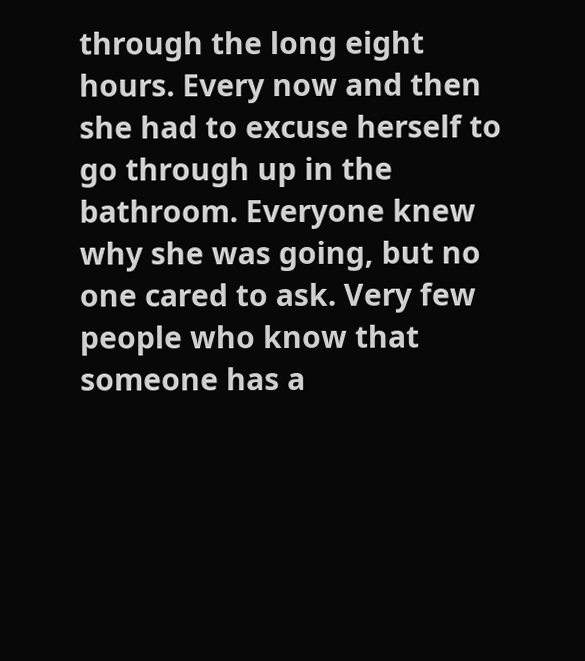through the long eight hours. Every now and then she had to excuse herself to go through up in the bathroom. Everyone knew why she was going, but no one cared to ask. Very few people who know that someone has a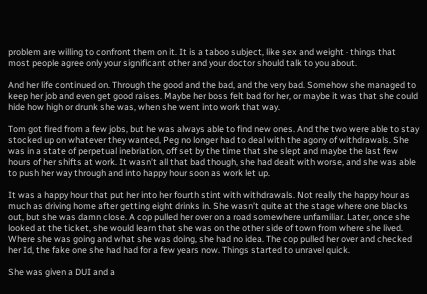problem are willing to confront them on it. It is a taboo subject, like sex and weight · things that most people agree only your significant other and your doctor should talk to you about.

And her life continued on. Through the good and the bad, and the very bad. Somehow she managed to keep her job and even get good raises. Maybe her boss felt bad for her, or maybe it was that she could hide how high or drunk she was, when she went into work that way.

Tom got fired from a few jobs, but he was always able to find new ones. And the two were able to stay stocked up on whatever they wanted, Peg no longer had to deal with the agony of withdrawals. She was in a state of perpetual inebriation, off set by the time that she slept and maybe the last few hours of her shifts at work. It wasn’t all that bad though, she had dealt with worse, and she was able to push her way through and into happy hour soon as work let up.

It was a happy hour that put her into her fourth stint with withdrawals. Not really the happy hour as much as driving home after getting eight drinks in. She wasn’t quite at the stage where one blacks out, but she was damn close. A cop pulled her over on a road somewhere unfamiliar. Later, once she looked at the ticket, she would learn that she was on the other side of town from where she lived. Where she was going and what she was doing, she had no idea. The cop pulled her over and checked her Id, the fake one she had had for a few years now. Things started to unravel quick.

She was given a DUI and a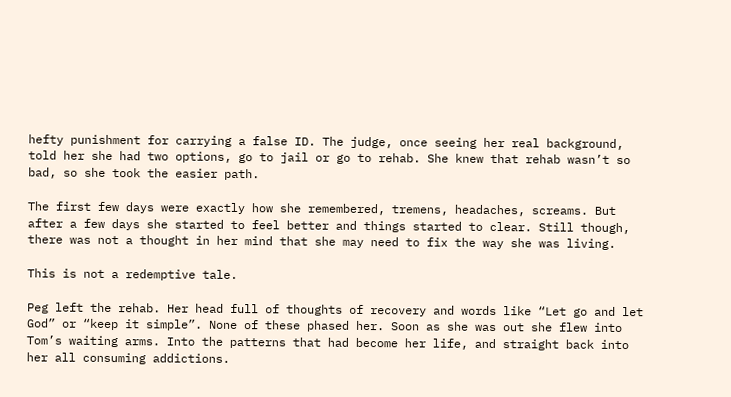hefty punishment for carrying a false ID. The judge, once seeing her real background, told her she had two options, go to jail or go to rehab. She knew that rehab wasn’t so bad, so she took the easier path.

The first few days were exactly how she remembered, tremens, headaches, screams. But after a few days she started to feel better and things started to clear. Still though, there was not a thought in her mind that she may need to fix the way she was living.

This is not a redemptive tale.

Peg left the rehab. Her head full of thoughts of recovery and words like “Let go and let God” or “keep it simple”. None of these phased her. Soon as she was out she flew into Tom’s waiting arms. Into the patterns that had become her life, and straight back into her all consuming addictions.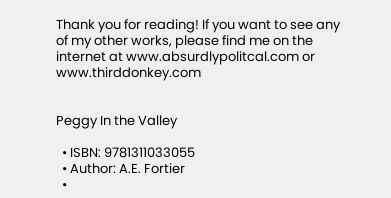Thank you for reading! If you want to see any of my other works, please find me on the internet at www.absurdlypolitcal.com or www.thirddonkey.com


Peggy In the Valley

  • ISBN: 9781311033055
  • Author: A.E. Fortier
  •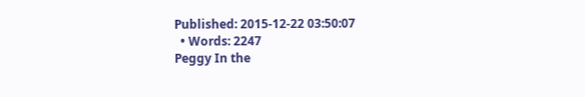Published: 2015-12-22 03:50:07
  • Words: 2247
Peggy In the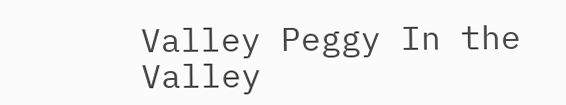Valley Peggy In the Valley